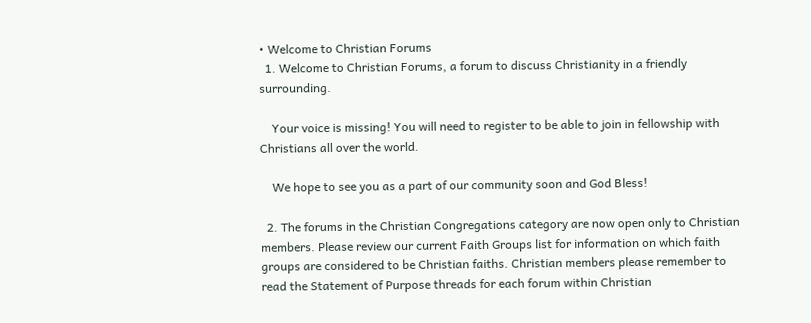• Welcome to Christian Forums
  1. Welcome to Christian Forums, a forum to discuss Christianity in a friendly surrounding.

    Your voice is missing! You will need to register to be able to join in fellowship with Christians all over the world.

    We hope to see you as a part of our community soon and God Bless!

  2. The forums in the Christian Congregations category are now open only to Christian members. Please review our current Faith Groups list for information on which faith groups are considered to be Christian faiths. Christian members please remember to read the Statement of Purpose threads for each forum within Christian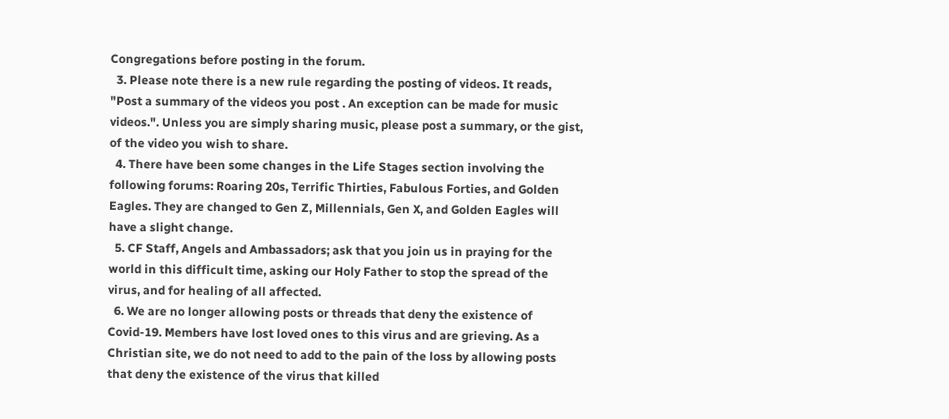Congregations before posting in the forum.
  3. Please note there is a new rule regarding the posting of videos. It reads, "Post a summary of the videos you post . An exception can be made for music videos.". Unless you are simply sharing music, please post a summary, or the gist, of the video you wish to share.
  4. There have been some changes in the Life Stages section involving the following forums: Roaring 20s, Terrific Thirties, Fabulous Forties, and Golden Eagles. They are changed to Gen Z, Millennials, Gen X, and Golden Eagles will have a slight change.
  5. CF Staff, Angels and Ambassadors; ask that you join us in praying for the world in this difficult time, asking our Holy Father to stop the spread of the virus, and for healing of all affected.
  6. We are no longer allowing posts or threads that deny the existence of Covid-19. Members have lost loved ones to this virus and are grieving. As a Christian site, we do not need to add to the pain of the loss by allowing posts that deny the existence of the virus that killed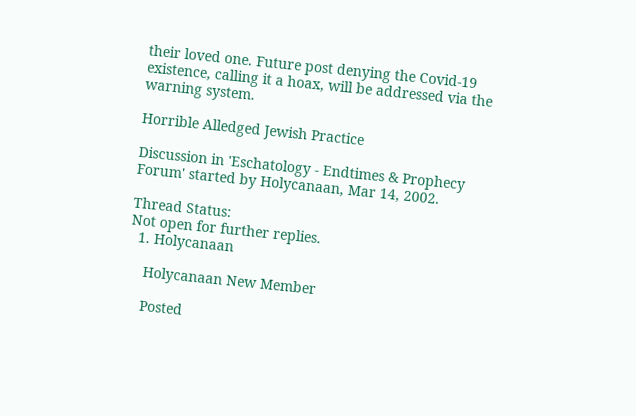their loved one. Future post denying the Covid-19 existence, calling it a hoax, will be addressed via the warning system.

Horrible Alledged Jewish Practice

Discussion in 'Eschatology - Endtimes & Prophecy Forum' started by Holycanaan, Mar 14, 2002.

Thread Status:
Not open for further replies.
  1. Holycanaan

    Holycanaan New Member

    Posted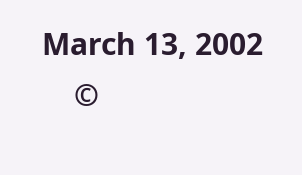March 13, 2002
    ©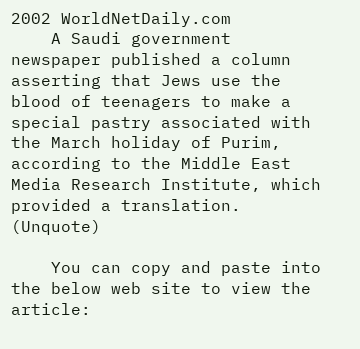2002 WorldNetDaily.com
    A Saudi government newspaper published a column asserting that Jews use the blood of teenagers to make a special pastry associated with the March holiday of Purim, according to the Middle East Media Research Institute, which provided a translation. (Unquote)

    You can copy and paste into the below web site to view the article: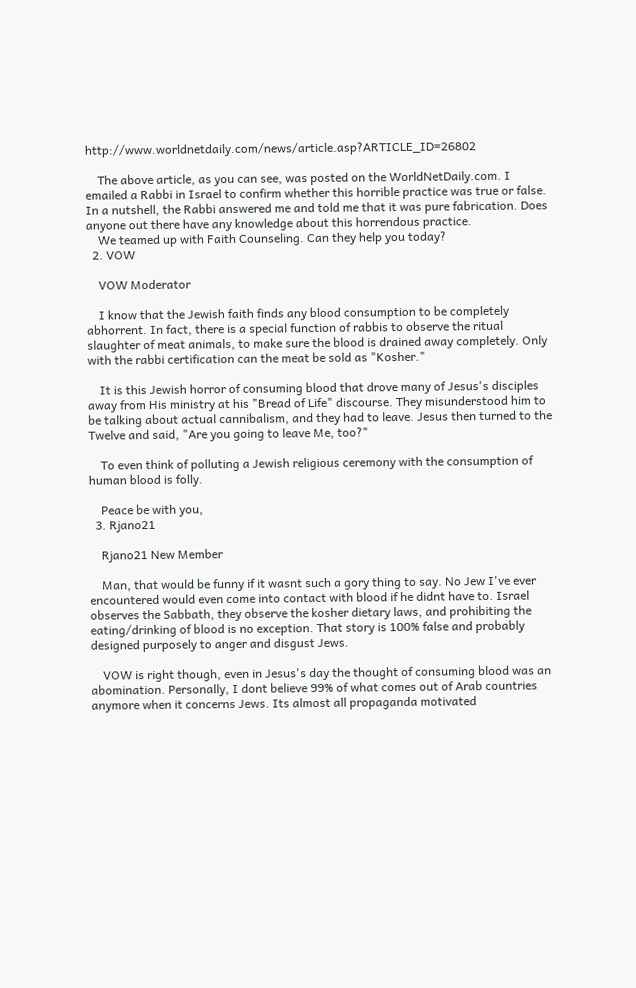http://www.worldnetdaily.com/news/article.asp?ARTICLE_ID=26802

    The above article, as you can see, was posted on the WorldNetDaily.com. I emailed a Rabbi in Israel to confirm whether this horrible practice was true or false. In a nutshell, the Rabbi answered me and told me that it was pure fabrication. Does anyone out there have any knowledge about this horrendous practice.
    We teamed up with Faith Counseling. Can they help you today?
  2. VOW

    VOW Moderator

    I know that the Jewish faith finds any blood consumption to be completely abhorrent. In fact, there is a special function of rabbis to observe the ritual slaughter of meat animals, to make sure the blood is drained away completely. Only with the rabbi certification can the meat be sold as "Kosher."

    It is this Jewish horror of consuming blood that drove many of Jesus's disciples away from His ministry at his "Bread of Life" discourse. They misunderstood him to be talking about actual cannibalism, and they had to leave. Jesus then turned to the Twelve and said, "Are you going to leave Me, too?"

    To even think of polluting a Jewish religious ceremony with the consumption of human blood is folly.

    Peace be with you,
  3. Rjano21

    Rjano21 New Member

    Man, that would be funny if it wasnt such a gory thing to say. No Jew I've ever encountered would even come into contact with blood if he didnt have to. Israel observes the Sabbath, they observe the kosher dietary laws, and prohibiting the eating/drinking of blood is no exception. That story is 100% false and probably designed purposely to anger and disgust Jews.

    VOW is right though, even in Jesus's day the thought of consuming blood was an abomination. Personally, I dont believe 99% of what comes out of Arab countries anymore when it concerns Jews. Its almost all propaganda motivated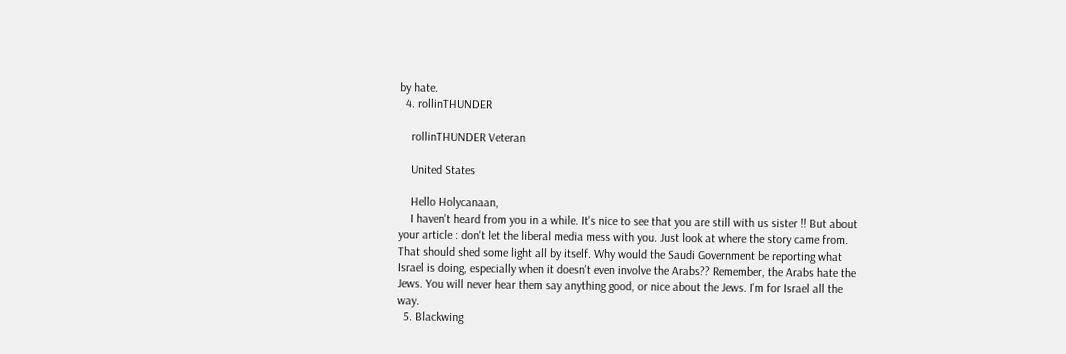by hate.
  4. rollinTHUNDER

    rollinTHUNDER Veteran

    United States

    Hello Holycanaan,
    I haven't heard from you in a while. It's nice to see that you are still with us sister !! But about your article : don't let the liberal media mess with you. Just look at where the story came from. That should shed some light all by itself. Why would the Saudi Government be reporting what Israel is doing, especially when it doesn't even involve the Arabs?? Remember, the Arabs hate the Jews. You will never hear them say anything good, or nice about the Jews. I'm for Israel all the way.
  5. Blackwing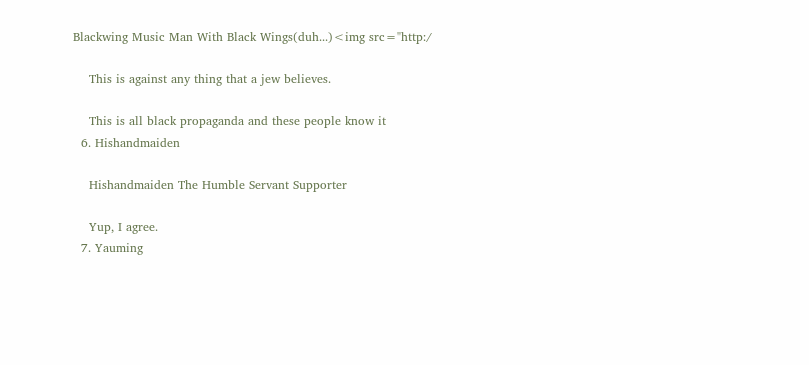Blackwing Music Man With Black Wings(duh...)<img src="http:/

    This is against any thing that a jew believes.

    This is all black propaganda and these people know it
  6. Hishandmaiden

    Hishandmaiden The Humble Servant Supporter

    Yup, I agree.
  7. Yauming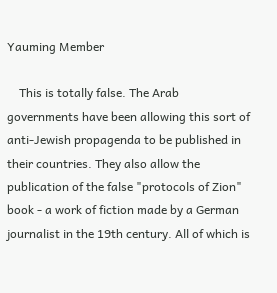Yauming Member

    This is totally false. The Arab governments have been allowing this sort of anti-Jewish propagenda to be published in their countries. They also allow the publication of the false "protocols of Zion" book - a work of fiction made by a German journalist in the 19th century. All of which is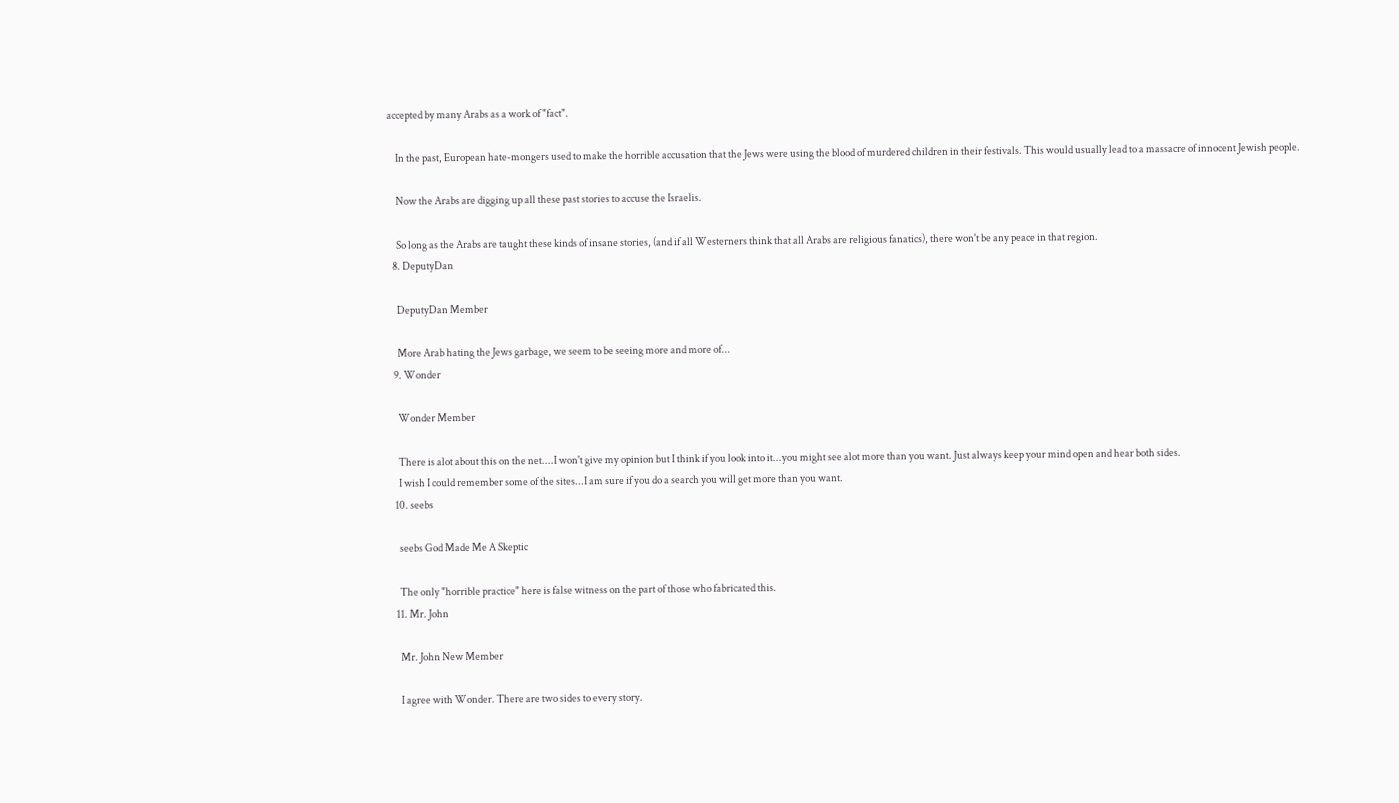accepted by many Arabs as a work of "fact".

    In the past, European hate-mongers used to make the horrible accusation that the Jews were using the blood of murdered children in their festivals. This would usually lead to a massacre of innocent Jewish people.

    Now the Arabs are digging up all these past stories to accuse the Israelis.

    So long as the Arabs are taught these kinds of insane stories, (and if all Westerners think that all Arabs are religious fanatics), there won't be any peace in that region.
  8. DeputyDan

    DeputyDan Member

    More Arab hating the Jews garbage, we seem to be seeing more and more of...
  9. Wonder

    Wonder Member

    There is alot about this on the net....I won't give my opinion but I think if you look into it...you might see alot more than you want. Just always keep your mind open and hear both sides.
    I wish I could remember some of the sites...I am sure if you do a search you will get more than you want.
  10. seebs

    seebs God Made Me A Skeptic

    The only "horrible practice" here is false witness on the part of those who fabricated this.
  11. Mr. John

    Mr. John New Member

    I agree with Wonder. There are two sides to every story.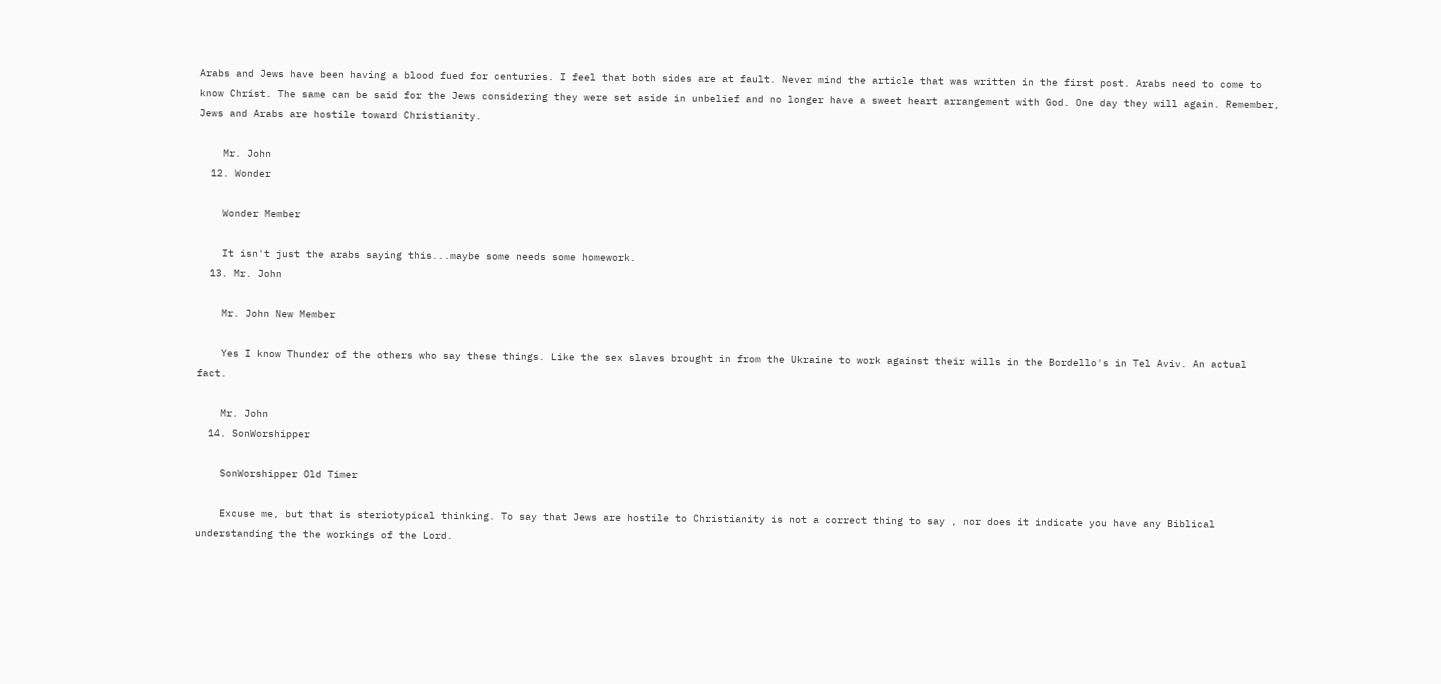Arabs and Jews have been having a blood fued for centuries. I feel that both sides are at fault. Never mind the article that was written in the first post. Arabs need to come to know Christ. The same can be said for the Jews considering they were set aside in unbelief and no longer have a sweet heart arrangement with God. One day they will again. Remember, Jews and Arabs are hostile toward Christianity.

    Mr. John
  12. Wonder

    Wonder Member

    It isn't just the arabs saying this...maybe some needs some homework.
  13. Mr. John

    Mr. John New Member

    Yes I know Thunder of the others who say these things. Like the sex slaves brought in from the Ukraine to work against their wills in the Bordello's in Tel Aviv. An actual fact.

    Mr. John
  14. SonWorshipper

    SonWorshipper Old Timer

    Excuse me, but that is steriotypical thinking. To say that Jews are hostile to Christianity is not a correct thing to say , nor does it indicate you have any Biblical understanding the the workings of the Lord.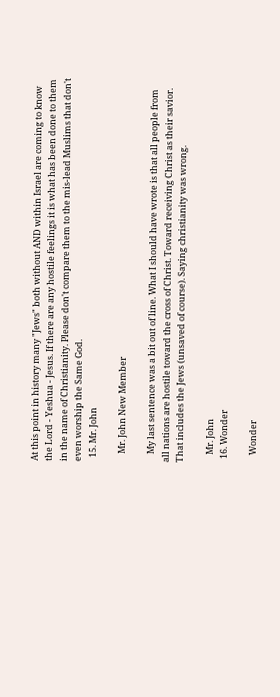At this point in history many "Jews" both without AND within Israel are coming to know the Lord - Yeshua - Jesus. If there are any hostile feelings it is what has been done to them in the name of Christianity. Please don't compare them to the mis-lead Muslims that don't even worship the Same God.
  15. Mr. John

    Mr. John New Member

    My last sentence was a bit out of line. What I should have wrote is that all people from all nations are hostile toward the cross of Christ. Toward receiving Christ as their savior. That includes the Jews (unsaved of course). Saying christianity was wrong.

    Mr. John
  16. Wonder

    Wonder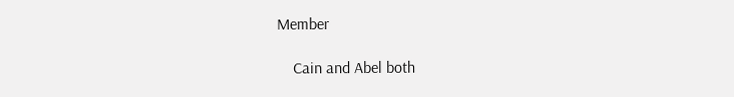Member

    Cain and Abel both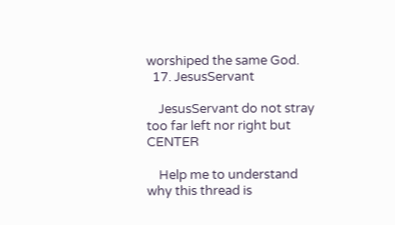worshiped the same God.
  17. JesusServant

    JesusServant do not stray too far left nor right but CENTER

    Help me to understand why this thread is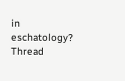in eschatology?
Thread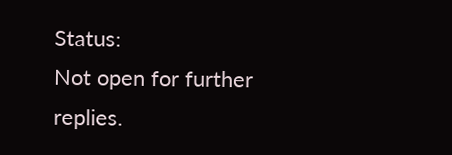Status:
Not open for further replies.